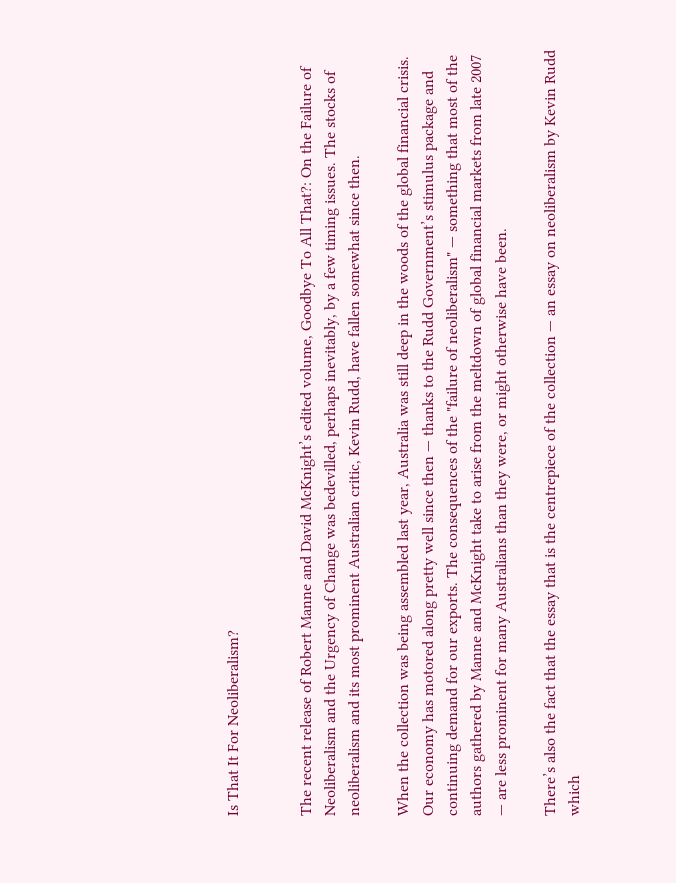Is That It For Neoliberalism?


The recent release of Robert Manne and David McKnight’s edited volume, Goodbye To All That?: On the Failure of Neoliberalism and the Urgency of Change was bedevilled, perhaps inevitably, by a few timing issues. The stocks of neoliberalism and its most prominent Australian critic, Kevin Rudd, have fallen somewhat since then.

When the collection was being assembled last year, Australia was still deep in the woods of the global financial crisis. Our economy has motored along pretty well since then — thanks to the Rudd Government’s stimulus package and continuing demand for our exports. The consequences of the "failure of neoliberalism" — something that most of the authors gathered by Manne and McKnight take to arise from the meltdown of global financial markets from late 2007 — are less prominent for many Australians than they were, or might otherwise have been.

There’s also the fact that the essay that is the centrepiece of the collection — an essay on neoliberalism by Kevin Rudd which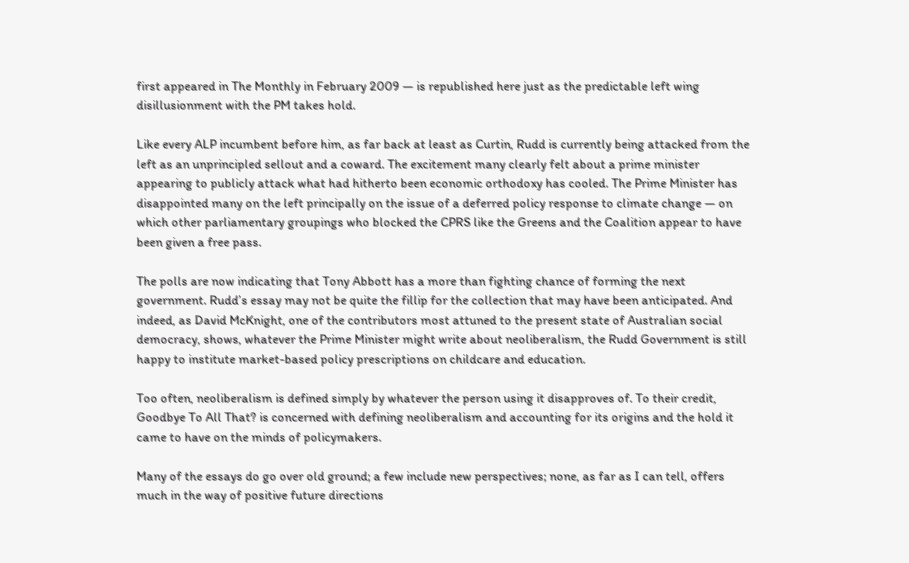first appeared in The Monthly in February 2009 — is republished here just as the predictable left wing disillusionment with the PM takes hold.

Like every ALP incumbent before him, as far back at least as Curtin, Rudd is currently being attacked from the left as an unprincipled sellout and a coward. The excitement many clearly felt about a prime minister appearing to publicly attack what had hitherto been economic orthodoxy has cooled. The Prime Minister has disappointed many on the left principally on the issue of a deferred policy response to climate change — on which other parliamentary groupings who blocked the CPRS like the Greens and the Coalition appear to have been given a free pass.

The polls are now indicating that Tony Abbott has a more than fighting chance of forming the next government. Rudd’s essay may not be quite the fillip for the collection that may have been anticipated. And indeed, as David McKnight, one of the contributors most attuned to the present state of Australian social democracy, shows, whatever the Prime Minister might write about neoliberalism, the Rudd Government is still happy to institute market-based policy prescriptions on childcare and education.

Too often, neoliberalism is defined simply by whatever the person using it disapproves of. To their credit, Goodbye To All That? is concerned with defining neoliberalism and accounting for its origins and the hold it came to have on the minds of policymakers.

Many of the essays do go over old ground; a few include new perspectives; none, as far as I can tell, offers much in the way of positive future directions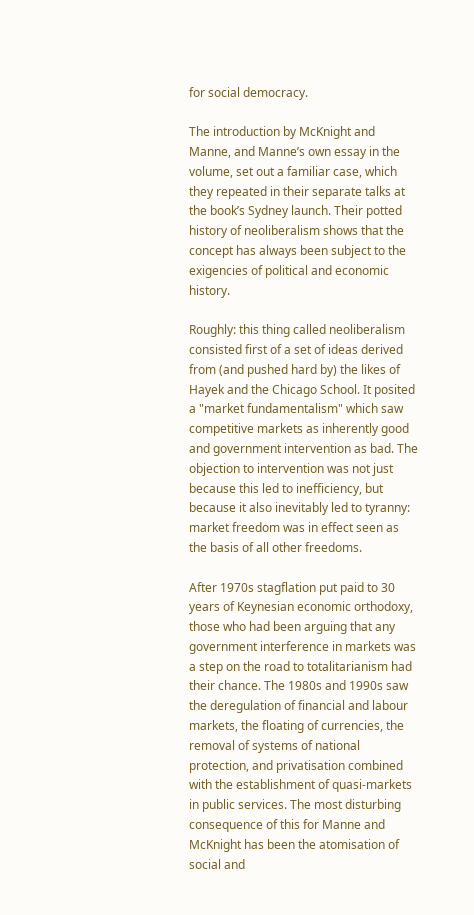for social democracy.

The introduction by McKnight and Manne, and Manne’s own essay in the volume, set out a familiar case, which they repeated in their separate talks at the book’s Sydney launch. Their potted history of neoliberalism shows that the concept has always been subject to the exigencies of political and economic history.

Roughly: this thing called neoliberalism consisted first of a set of ideas derived from (and pushed hard by) the likes of Hayek and the Chicago School. It posited a "market fundamentalism" which saw competitive markets as inherently good and government intervention as bad. The objection to intervention was not just because this led to inefficiency, but because it also inevitably led to tyranny: market freedom was in effect seen as the basis of all other freedoms.

After 1970s stagflation put paid to 30 years of Keynesian economic orthodoxy, those who had been arguing that any government interference in markets was a step on the road to totalitarianism had their chance. The 1980s and 1990s saw the deregulation of financial and labour markets, the floating of currencies, the removal of systems of national protection, and privatisation combined with the establishment of quasi-markets in public services. The most disturbing consequence of this for Manne and McKnight has been the atomisation of social and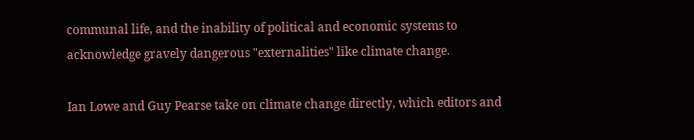communal life, and the inability of political and economic systems to acknowledge gravely dangerous "externalities" like climate change.

Ian Lowe and Guy Pearse take on climate change directly, which editors and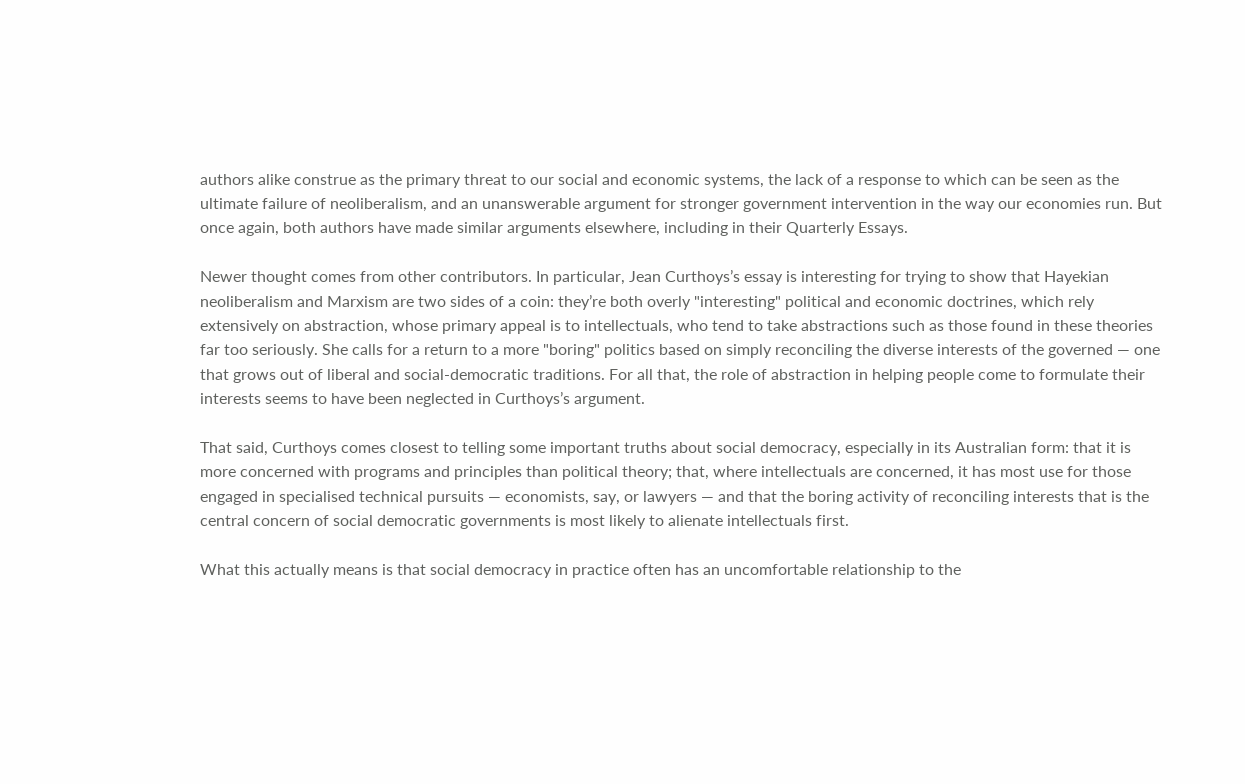authors alike construe as the primary threat to our social and economic systems, the lack of a response to which can be seen as the ultimate failure of neoliberalism, and an unanswerable argument for stronger government intervention in the way our economies run. But once again, both authors have made similar arguments elsewhere, including in their Quarterly Essays.

Newer thought comes from other contributors. In particular, Jean Curthoys’s essay is interesting for trying to show that Hayekian neoliberalism and Marxism are two sides of a coin: they’re both overly "interesting" political and economic doctrines, which rely extensively on abstraction, whose primary appeal is to intellectuals, who tend to take abstractions such as those found in these theories far too seriously. She calls for a return to a more "boring" politics based on simply reconciling the diverse interests of the governed — one that grows out of liberal and social-democratic traditions. For all that, the role of abstraction in helping people come to formulate their interests seems to have been neglected in Curthoys’s argument.

That said, Curthoys comes closest to telling some important truths about social democracy, especially in its Australian form: that it is more concerned with programs and principles than political theory; that, where intellectuals are concerned, it has most use for those engaged in specialised technical pursuits — economists, say, or lawyers — and that the boring activity of reconciling interests that is the central concern of social democratic governments is most likely to alienate intellectuals first.

What this actually means is that social democracy in practice often has an uncomfortable relationship to the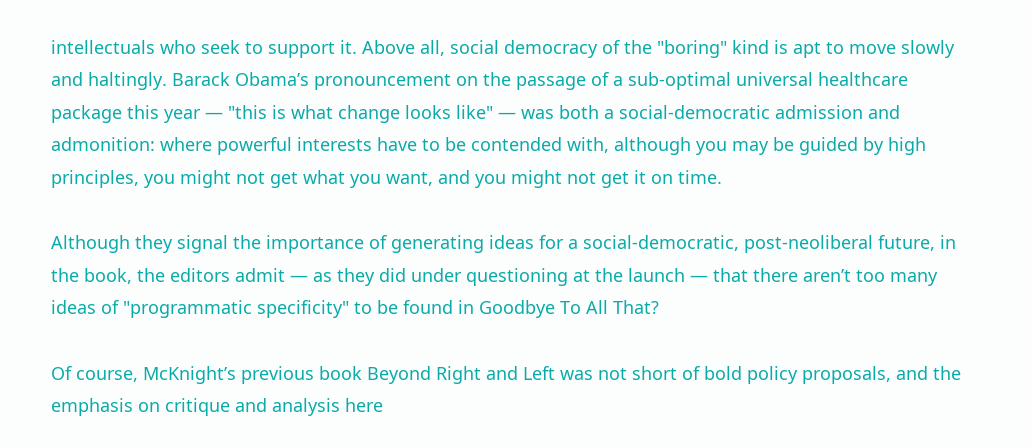intellectuals who seek to support it. Above all, social democracy of the "boring" kind is apt to move slowly and haltingly. Barack Obama’s pronouncement on the passage of a sub-optimal universal healthcare package this year — "this is what change looks like" — was both a social-democratic admission and admonition: where powerful interests have to be contended with, although you may be guided by high principles, you might not get what you want, and you might not get it on time.

Although they signal the importance of generating ideas for a social-democratic, post-neoliberal future, in the book, the editors admit — as they did under questioning at the launch — that there aren’t too many ideas of "programmatic specificity" to be found in Goodbye To All That?

Of course, McKnight’s previous book Beyond Right and Left was not short of bold policy proposals, and the emphasis on critique and analysis here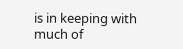is in keeping with much of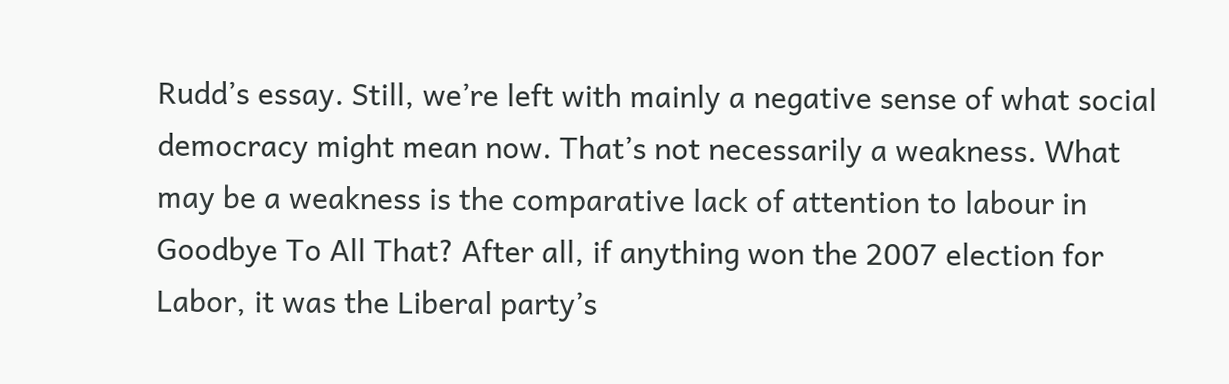Rudd’s essay. Still, we’re left with mainly a negative sense of what social democracy might mean now. That’s not necessarily a weakness. What may be a weakness is the comparative lack of attention to labour in Goodbye To All That? After all, if anything won the 2007 election for Labor, it was the Liberal party’s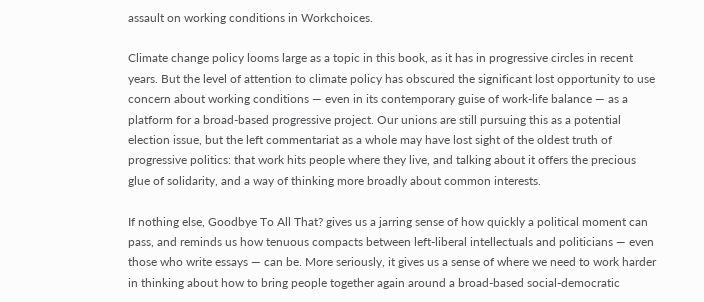assault on working conditions in Workchoices.

Climate change policy looms large as a topic in this book, as it has in progressive circles in recent years. But the level of attention to climate policy has obscured the significant lost opportunity to use concern about working conditions — even in its contemporary guise of work-life balance — as a platform for a broad-based progressive project. Our unions are still pursuing this as a potential election issue, but the left commentariat as a whole may have lost sight of the oldest truth of progressive politics: that work hits people where they live, and talking about it offers the precious glue of solidarity, and a way of thinking more broadly about common interests.

If nothing else, Goodbye To All That? gives us a jarring sense of how quickly a political moment can pass, and reminds us how tenuous compacts between left-liberal intellectuals and politicians — even those who write essays — can be. More seriously, it gives us a sense of where we need to work harder in thinking about how to bring people together again around a broad-based social-democratic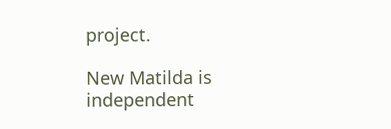project.

New Matilda is independent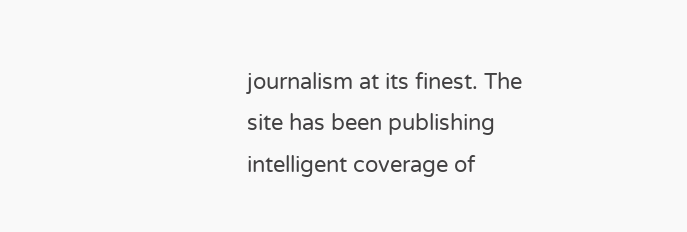journalism at its finest. The site has been publishing intelligent coverage of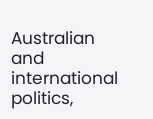Australian and international politics,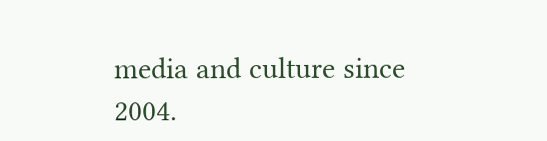media and culture since 2004.